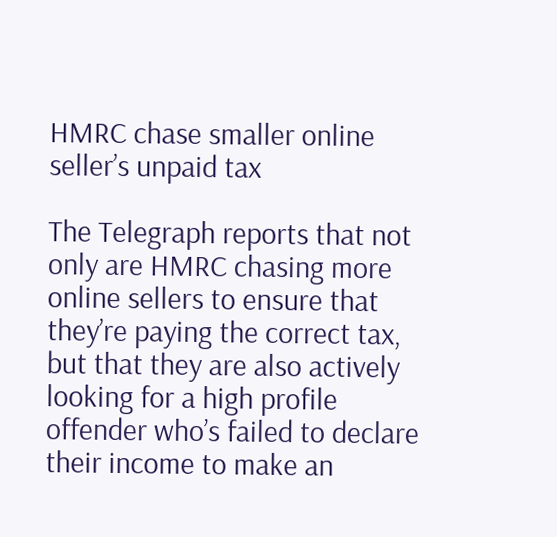HMRC chase smaller online seller’s unpaid tax

The Telegraph reports that not only are HMRC chasing more online sellers to ensure that they’re paying the correct tax, but that they are also actively looking for a high profile offender who’s failed to declare their income to make an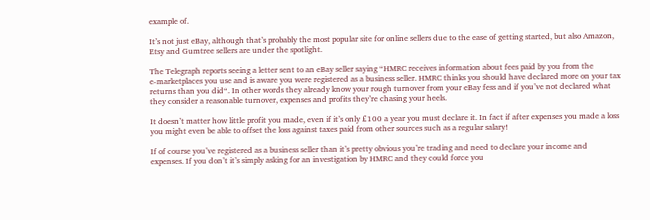example of.

It’s not just eBay, although that’s probably the most popular site for online sellers due to the ease of getting started, but also Amazon, Etsy and Gumtree sellers are under the spotlight.

The Telegraph reports seeing a letter sent to an eBay seller saying “HMRC receives information about fees paid by you from the e‑marketplaces you use and is aware you were registered as a business seller. HMRC thinks you should have declared more on your tax returns than you did“. In other words they already know your rough turnover from your eBay fess and if you’ve not declared what they consider a reasonable turnover, expenses and profits they’re chasing your heels.

It doesn’t matter how little profit you made, even if it’s only £100 a year you must declare it. In fact if after expenses you made a loss you might even be able to offset the loss against taxes paid from other sources such as a regular salary!

If of course you’ve registered as a business seller than it’s pretty obvious you’re trading and need to declare your income and expenses. If you don’t it’s simply asking for an investigation by HMRC and they could force you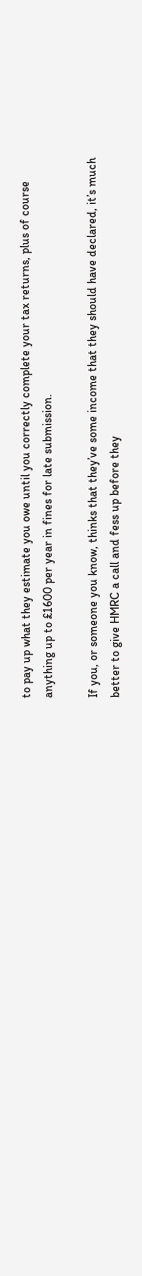to pay up what they estimate you owe until you correctly complete your tax returns, plus of course anything up to £1600 per year in fines for late submission.

If you, or someone you know, thinks that they’ve some income that they should have declared, it’s much better to give HMRC a call and fess up before they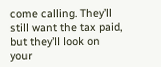come calling. They’ll still want the tax paid, but they’ll look on your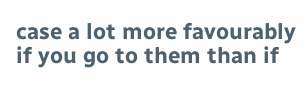case a lot more favourably if you go to them than if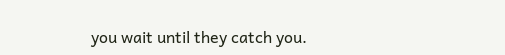you wait until they catch you.